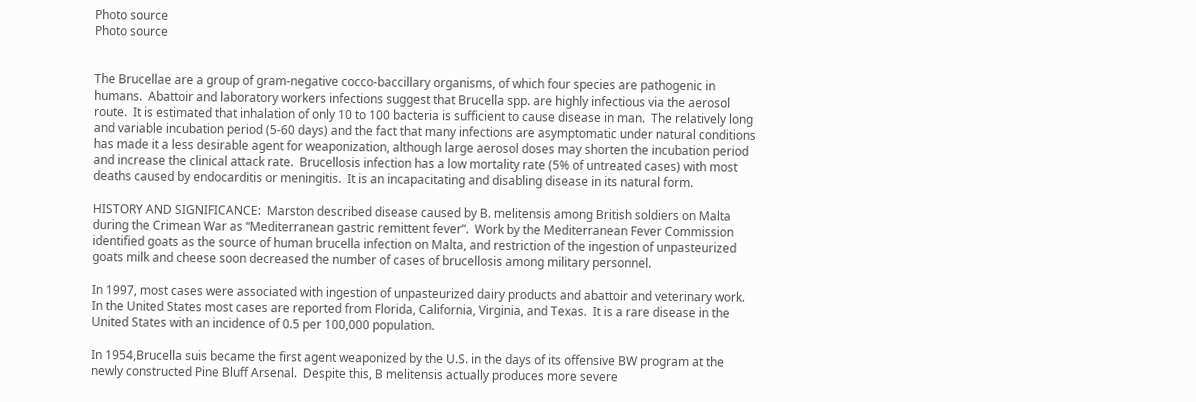Photo source
Photo source


The Brucellae are a group of gram-negative cocco-baccillary organisms, of which four species are pathogenic in humans.  Abattoir and laboratory workers infections suggest that Brucella spp. are highly infectious via the aerosol route.  It is estimated that inhalation of only 10 to 100 bacteria is sufficient to cause disease in man.  The relatively long and variable incubation period (5-60 days) and the fact that many infections are asymptomatic under natural conditions has made it a less desirable agent for weaponization, although large aerosol doses may shorten the incubation period and increase the clinical attack rate.  Brucellosis infection has a low mortality rate (5% of untreated cases) with most deaths caused by endocarditis or meningitis.  It is an incapacitating and disabling disease in its natural form.

HISTORY AND SIGNIFICANCE:  Marston described disease caused by B. melitensis among British soldiers on Malta during the Crimean War as “Mediterranean gastric remittent fever”.  Work by the Mediterranean Fever Commission identified goats as the source of human brucella infection on Malta, and restriction of the ingestion of unpasteurized goats milk and cheese soon decreased the number of cases of brucellosis among military personnel.

In 1997, most cases were associated with ingestion of unpasteurized dairy products and abattoir and veterinary work.  In the United States most cases are reported from Florida, California, Virginia, and Texas.  It is a rare disease in the United States with an incidence of 0.5 per 100,000 population.

In 1954,Brucella suis became the first agent weaponized by the U.S. in the days of its offensive BW program at the newly constructed Pine Bluff Arsenal.  Despite this, B melitensis actually produces more severe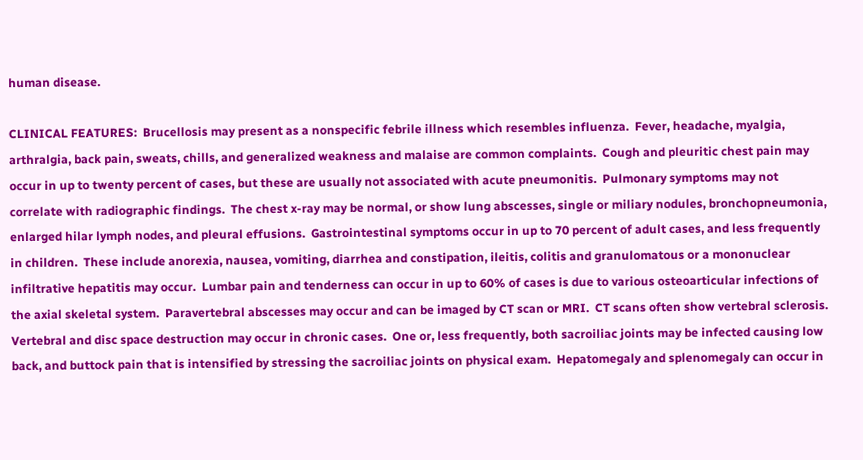human disease.

CLINICAL FEATURES:  Brucellosis may present as a nonspecific febrile illness which resembles influenza.  Fever, headache, myalgia, arthralgia, back pain, sweats, chills, and generalized weakness and malaise are common complaints.  Cough and pleuritic chest pain may occur in up to twenty percent of cases, but these are usually not associated with acute pneumonitis.  Pulmonary symptoms may not correlate with radiographic findings.  The chest x-ray may be normal, or show lung abscesses, single or miliary nodules, bronchopneumonia, enlarged hilar lymph nodes, and pleural effusions.  Gastrointestinal symptoms occur in up to 70 percent of adult cases, and less frequently in children.  These include anorexia, nausea, vomiting, diarrhea and constipation, ileitis, colitis and granulomatous or a mononuclear infiltrative hepatitis may occur.  Lumbar pain and tenderness can occur in up to 60% of cases is due to various osteoarticular infections of the axial skeletal system.  Paravertebral abscesses may occur and can be imaged by CT scan or MRI.  CT scans often show vertebral sclerosis.  Vertebral and disc space destruction may occur in chronic cases.  One or, less frequently, both sacroiliac joints may be infected causing low back, and buttock pain that is intensified by stressing the sacroiliac joints on physical exam.  Hepatomegaly and splenomegaly can occur in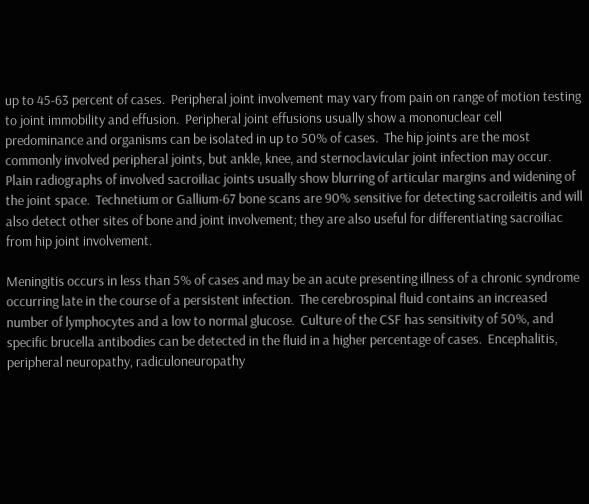up to 45-63 percent of cases.  Peripheral joint involvement may vary from pain on range of motion testing to joint immobility and effusion.  Peripheral joint effusions usually show a mononuclear cell predominance and organisms can be isolated in up to 50% of cases.  The hip joints are the most commonly involved peripheral joints, but ankle, knee, and sternoclavicular joint infection may occur.  Plain radiographs of involved sacroiliac joints usually show blurring of articular margins and widening of the joint space.  Technetium or Gallium-67 bone scans are 90% sensitive for detecting sacroileitis and will also detect other sites of bone and joint involvement; they are also useful for differentiating sacroiliac from hip joint involvement.

Meningitis occurs in less than 5% of cases and may be an acute presenting illness of a chronic syndrome occurring late in the course of a persistent infection.  The cerebrospinal fluid contains an increased number of lymphocytes and a low to normal glucose.  Culture of the CSF has sensitivity of 50%, and specific brucella antibodies can be detected in the fluid in a higher percentage of cases.  Encephalitis, peripheral neuropathy, radiculoneuropathy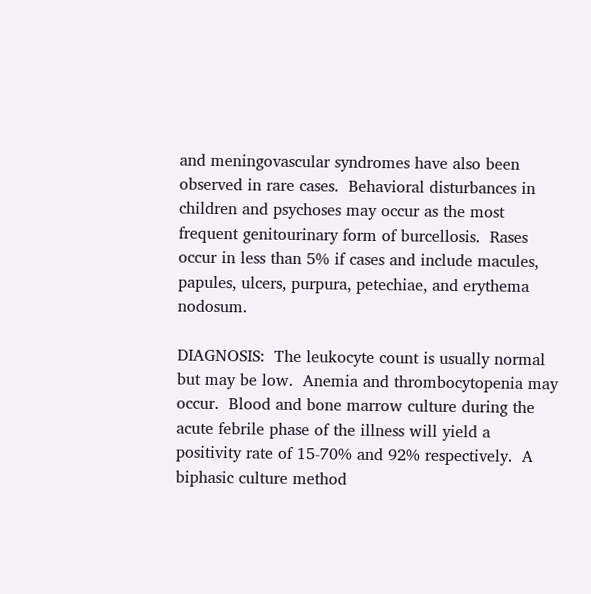and meningovascular syndromes have also been observed in rare cases.  Behavioral disturbances in children and psychoses may occur as the most frequent genitourinary form of burcellosis.  Rases occur in less than 5% if cases and include macules, papules, ulcers, purpura, petechiae, and erythema nodosum.

DIAGNOSIS:  The leukocyte count is usually normal but may be low.  Anemia and thrombocytopenia may occur.  Blood and bone marrow culture during the acute febrile phase of the illness will yield a positivity rate of 15-70% and 92% respectively.  A biphasic culture method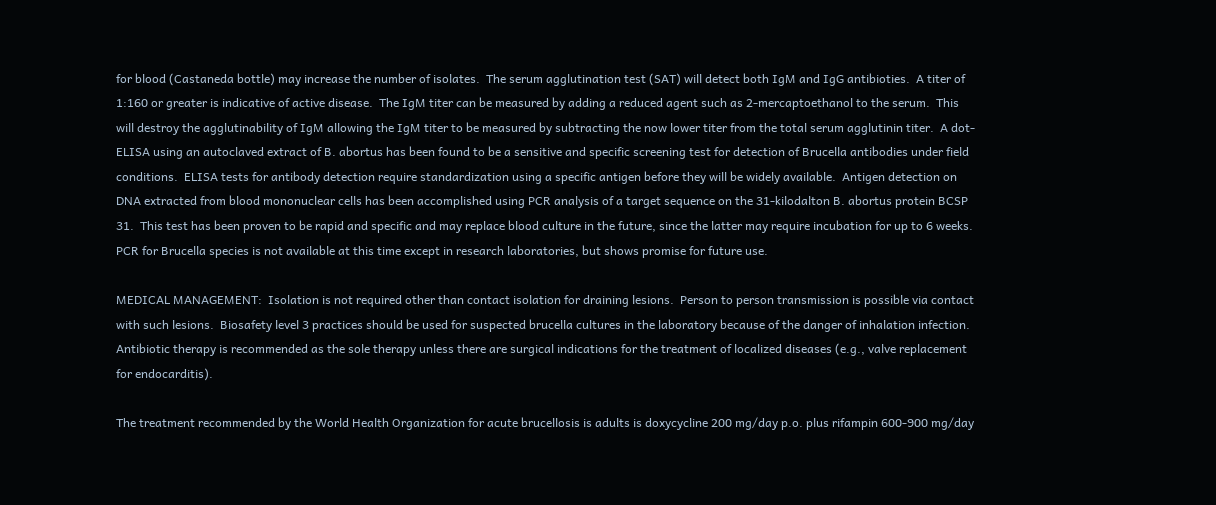for blood (Castaneda bottle) may increase the number of isolates.  The serum agglutination test (SAT) will detect both IgM and IgG antibioties.  A titer of 1:160 or greater is indicative of active disease.  The IgM titer can be measured by adding a reduced agent such as 2-mercaptoethanol to the serum.  This will destroy the agglutinability of IgM allowing the IgM titer to be measured by subtracting the now lower titer from the total serum agglutinin titer.  A dot-ELISA using an autoclaved extract of B. abortus has been found to be a sensitive and specific screening test for detection of Brucella antibodies under field conditions.  ELISA tests for antibody detection require standardization using a specific antigen before they will be widely available.  Antigen detection on DNA extracted from blood mononuclear cells has been accomplished using PCR analysis of a target sequence on the 31-kilodalton B. abortus protein BCSP 31.  This test has been proven to be rapid and specific and may replace blood culture in the future, since the latter may require incubation for up to 6 weeks.  PCR for Brucella species is not available at this time except in research laboratories, but shows promise for future use.

MEDICAL MANAGEMENT:  Isolation is not required other than contact isolation for draining lesions.  Person to person transmission is possible via contact with such lesions.  Biosafety level 3 practices should be used for suspected brucella cultures in the laboratory because of the danger of inhalation infection.  Antibiotic therapy is recommended as the sole therapy unless there are surgical indications for the treatment of localized diseases (e.g., valve replacement for endocarditis).

The treatment recommended by the World Health Organization for acute brucellosis is adults is doxycycline 200 mg/day p.o. plus rifampin 600-900 mg/day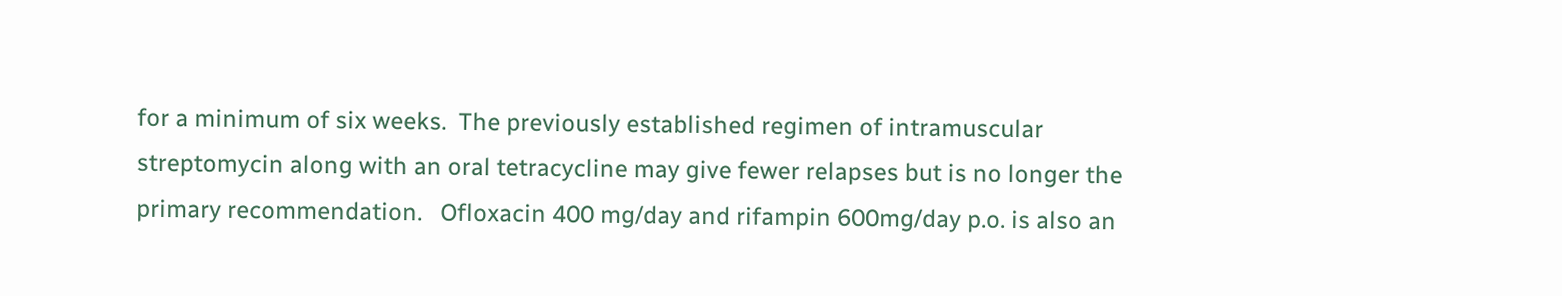for a minimum of six weeks.  The previously established regimen of intramuscular streptomycin along with an oral tetracycline may give fewer relapses but is no longer the primary recommendation.   Ofloxacin 400 mg/day and rifampin 600mg/day p.o. is also an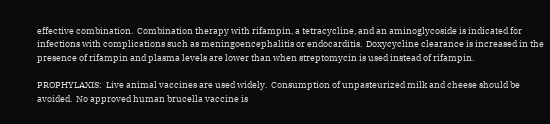effective combination.  Combination therapy with rifampin, a tetracycline, and an aminoglycoside is indicated for infections with complications such as meningoencephalitis or endocarditis.  Doxycycline clearance is increased in the presence of rifampin and plasma levels are lower than when streptomycin is used instead of rifampin.

PROPHYLAXIS:  Live animal vaccines are used widely.  Consumption of unpasteurized milk and cheese should be avoided.  No approved human brucella vaccine is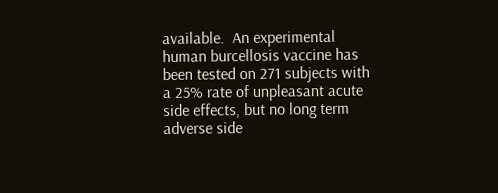available.  An experimental human burcellosis vaccine has been tested on 271 subjects with a 25% rate of unpleasant acute side effects, but no long term adverse side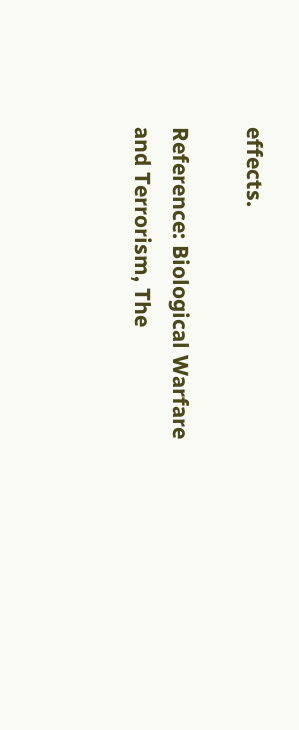effects.

Reference: Biological Warfare and Terrorism, The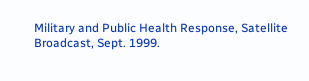Military and Public Health Response, Satellite Broadcast, Sept. 1999.